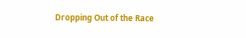Dropping Out of the Race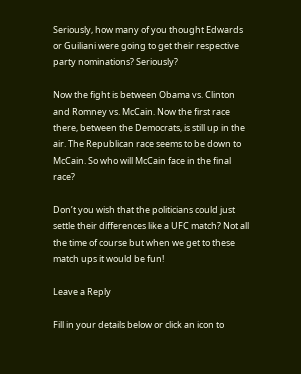Seriously, how many of you thought Edwards or Guiliani were going to get their respective party nominations? Seriously?

Now the fight is between Obama vs. Clinton and Romney vs. McCain. Now the first race there, between the Democrats, is still up in the air. The Republican race seems to be down to McCain. So who will McCain face in the final race?

Don’t you wish that the politicians could just settle their differences like a UFC match? Not all the time of course but when we get to these match ups it would be fun!

Leave a Reply

Fill in your details below or click an icon to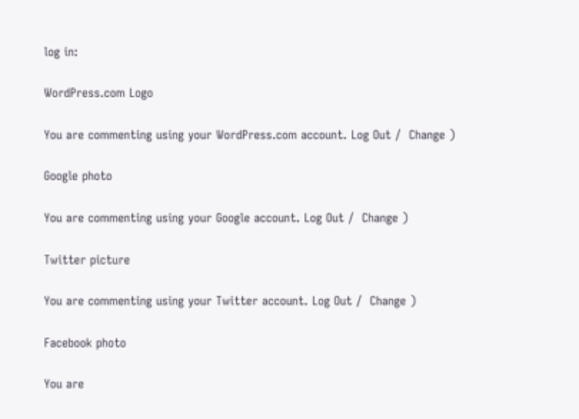log in:

WordPress.com Logo

You are commenting using your WordPress.com account. Log Out /  Change )

Google photo

You are commenting using your Google account. Log Out /  Change )

Twitter picture

You are commenting using your Twitter account. Log Out /  Change )

Facebook photo

You are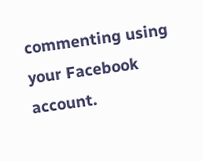commenting using your Facebook account.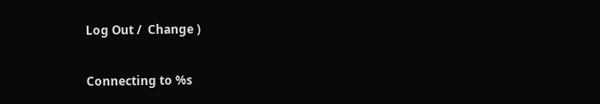Log Out /  Change )

Connecting to %s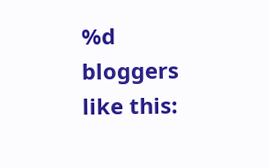%d bloggers like this: